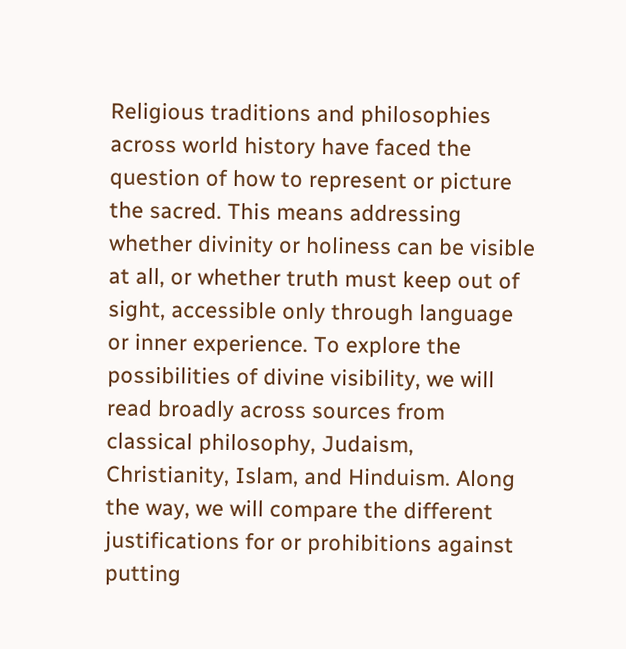Religious traditions and philosophies across world history have faced the question of how to represent or picture the sacred. This means addressing whether divinity or holiness can be visible at all, or whether truth must keep out of sight, accessible only through language or inner experience. To explore the possibilities of divine visibility, we will read broadly across sources from classical philosophy, Judaism, Christianity, Islam, and Hinduism. Along the way, we will compare the different justifications for or prohibitions against putting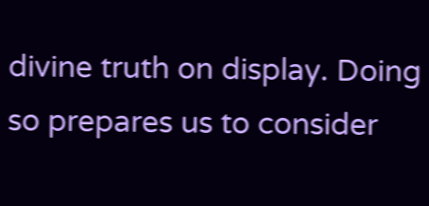divine truth on display. Doing so prepares us to consider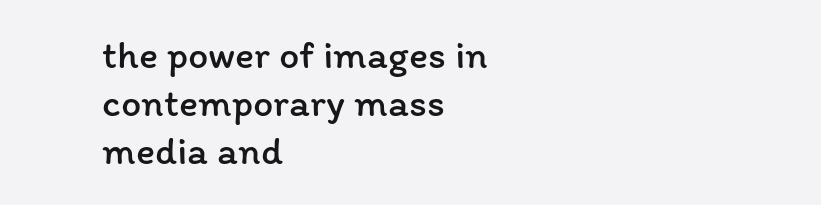the power of images in contemporary mass media and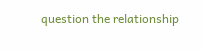question the relationship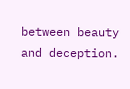between beauty and deception.